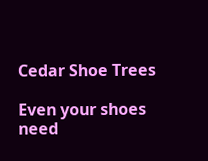Cedar Shoe Trees

Even your shoes need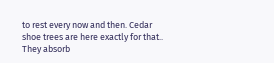to rest every now and then. Cedar shoe trees are here exactly for that.. They absorb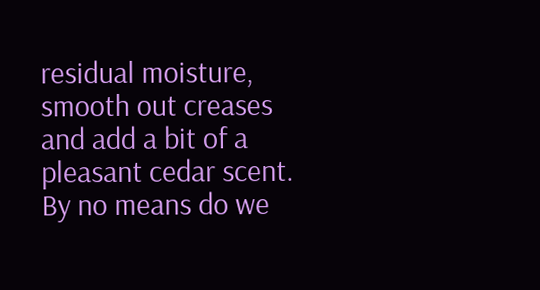residual moisture, smooth out creases and add a bit of a pleasant cedar scent. By no means do we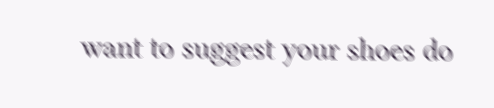want to suggest your shoes do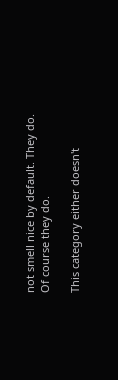not smell nice by default. They do. Of course they do.

This category either doesn't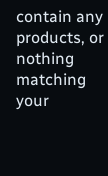contain any products, or nothing matching your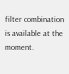filter combination is available at the moment.